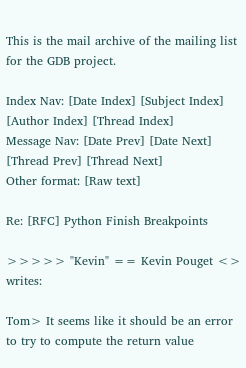This is the mail archive of the mailing list for the GDB project.

Index Nav: [Date Index] [Subject Index] [Author Index] [Thread Index]
Message Nav: [Date Prev] [Date Next] [Thread Prev] [Thread Next]
Other format: [Raw text]

Re: [RFC] Python Finish Breakpoints

>>>>> "Kevin" == Kevin Pouget <> writes:

Tom> It seems like it should be an error to try to compute the return value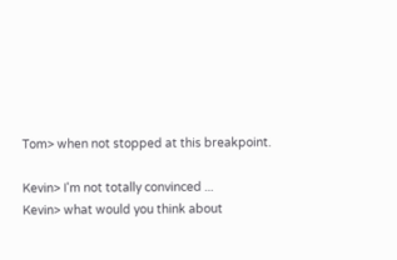Tom> when not stopped at this breakpoint.

Kevin> I'm not totally convinced ...
Kevin> what would you think about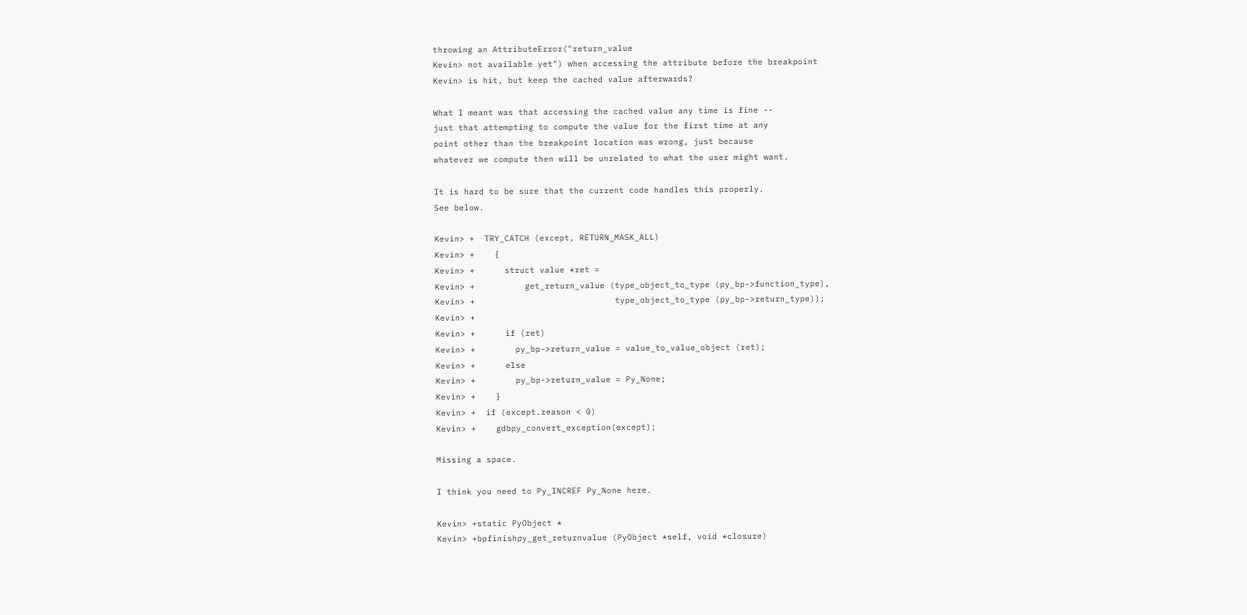throwing an AttributeError("return_value
Kevin> not available yet") when accessing the attribute before the breakpoint
Kevin> is hit, but keep the cached value afterwards?

What I meant was that accessing the cached value any time is fine --
just that attempting to compute the value for the first time at any
point other than the breakpoint location was wrong, just because
whatever we compute then will be unrelated to what the user might want.

It is hard to be sure that the current code handles this properly.
See below.

Kevin> +  TRY_CATCH (except, RETURN_MASK_ALL)
Kevin> +    {
Kevin> +      struct value *ret =
Kevin> +          get_return_value (type_object_to_type (py_bp->function_type),
Kevin> +                            type_object_to_type (py_bp->return_type));
Kevin> +
Kevin> +      if (ret)
Kevin> +        py_bp->return_value = value_to_value_object (ret);
Kevin> +      else
Kevin> +        py_bp->return_value = Py_None;
Kevin> +    }
Kevin> +  if (except.reason < 0)
Kevin> +    gdbpy_convert_exception(except);

Missing a space.

I think you need to Py_INCREF Py_None here.

Kevin> +static PyObject *
Kevin> +bpfinishpy_get_returnvalue (PyObject *self, void *closure)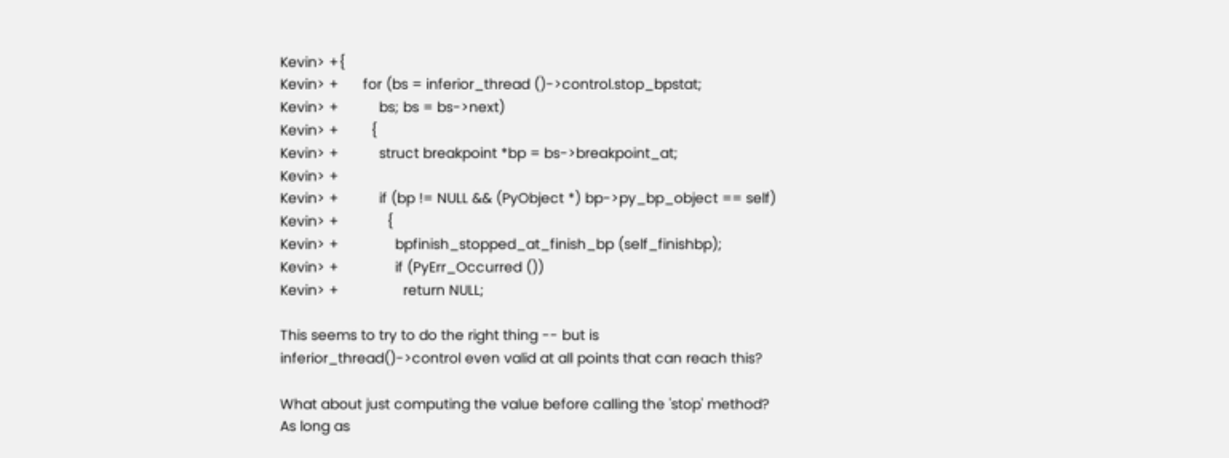Kevin> +{
Kevin> +      for (bs = inferior_thread ()->control.stop_bpstat;
Kevin> +          bs; bs = bs->next)
Kevin> +        {
Kevin> +          struct breakpoint *bp = bs->breakpoint_at;
Kevin> +
Kevin> +          if (bp != NULL && (PyObject *) bp->py_bp_object == self)
Kevin> +            {
Kevin> +              bpfinish_stopped_at_finish_bp (self_finishbp);
Kevin> +              if (PyErr_Occurred ())
Kevin> +                return NULL;

This seems to try to do the right thing -- but is
inferior_thread()->control even valid at all points that can reach this?

What about just computing the value before calling the 'stop' method?
As long as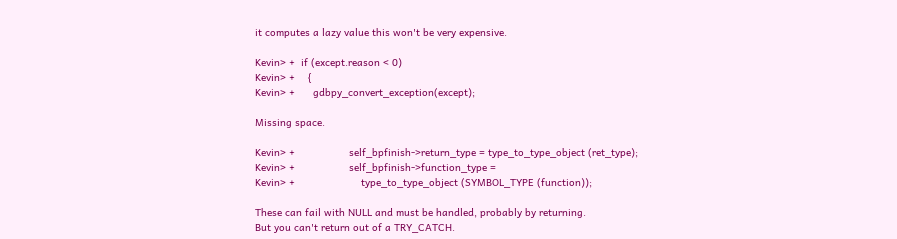it computes a lazy value this won't be very expensive.

Kevin> +  if (except.reason < 0)
Kevin> +    {
Kevin> +      gdbpy_convert_exception(except);

Missing space.

Kevin> +                  self_bpfinish->return_type = type_to_type_object (ret_type);
Kevin> +                  self_bpfinish->function_type =
Kevin> +                      type_to_type_object (SYMBOL_TYPE (function));

These can fail with NULL and must be handled, probably by returning.
But you can't return out of a TRY_CATCH.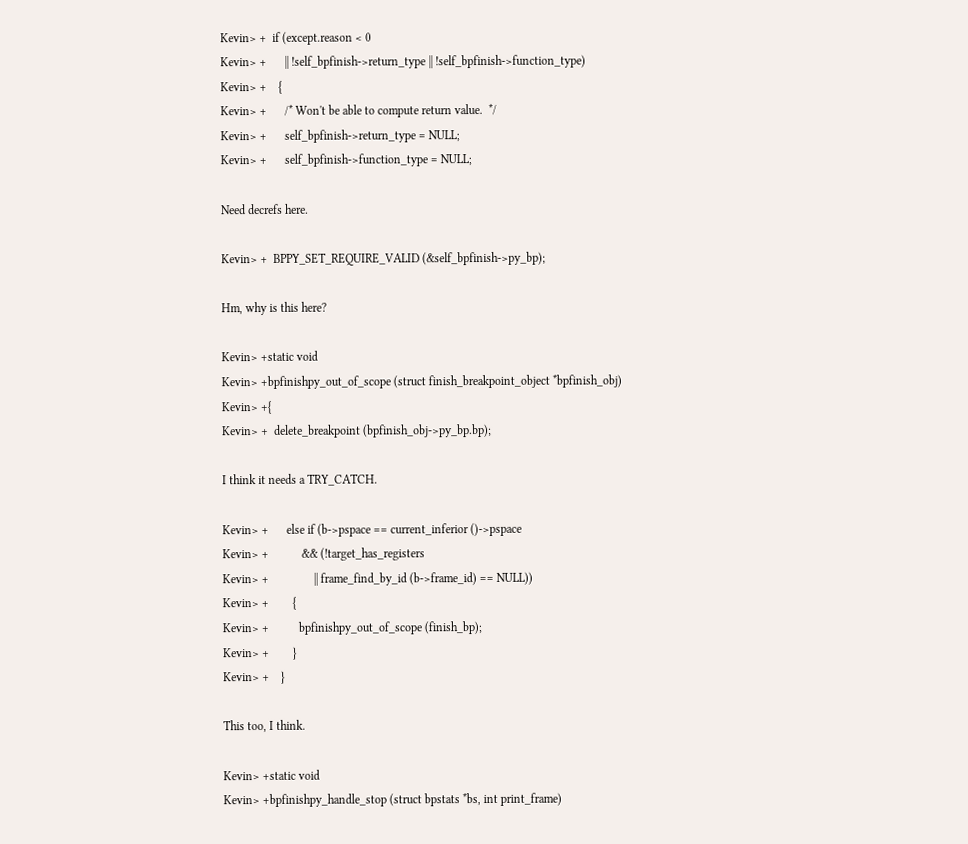Kevin> +  if (except.reason < 0
Kevin> +      || !self_bpfinish->return_type || !self_bpfinish->function_type)
Kevin> +    {
Kevin> +      /* Won't be able to compute return value.  */
Kevin> +      self_bpfinish->return_type = NULL;
Kevin> +      self_bpfinish->function_type = NULL;

Need decrefs here.

Kevin> +  BPPY_SET_REQUIRE_VALID (&self_bpfinish->py_bp);

Hm, why is this here?

Kevin> +static void
Kevin> +bpfinishpy_out_of_scope (struct finish_breakpoint_object *bpfinish_obj)
Kevin> +{
Kevin> +  delete_breakpoint (bpfinish_obj->py_bp.bp);

I think it needs a TRY_CATCH.

Kevin> +      else if (b->pspace == current_inferior ()->pspace
Kevin> +           && (!target_has_registers
Kevin> +               || frame_find_by_id (b->frame_id) == NULL))
Kevin> +        {
Kevin> +          bpfinishpy_out_of_scope (finish_bp);
Kevin> +        }
Kevin> +    }

This too, I think.

Kevin> +static void
Kevin> +bpfinishpy_handle_stop (struct bpstats *bs, int print_frame)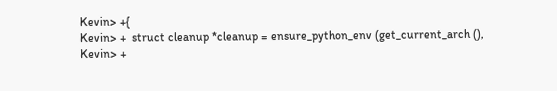Kevin> +{
Kevin> +  struct cleanup *cleanup = ensure_python_env (get_current_arch (),
Kevin> +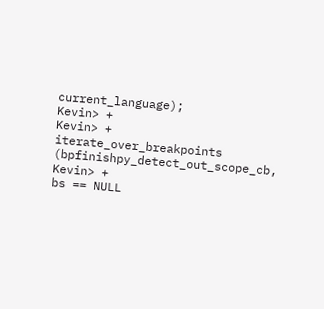current_language);
Kevin> +
Kevin> +  iterate_over_breakpoints (bpfinishpy_detect_out_scope_cb,
Kevin> +                            bs == NULL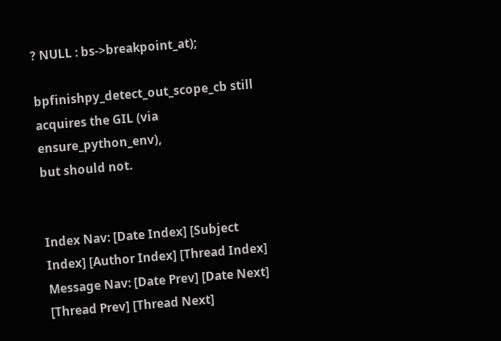? NULL : bs->breakpoint_at);

bpfinishpy_detect_out_scope_cb still acquires the GIL (via ensure_python_env),
but should not.


Index Nav: [Date Index] [Subject Index] [Author Index] [Thread Index]
Message Nav: [Date Prev] [Date Next] [Thread Prev] [Thread Next]